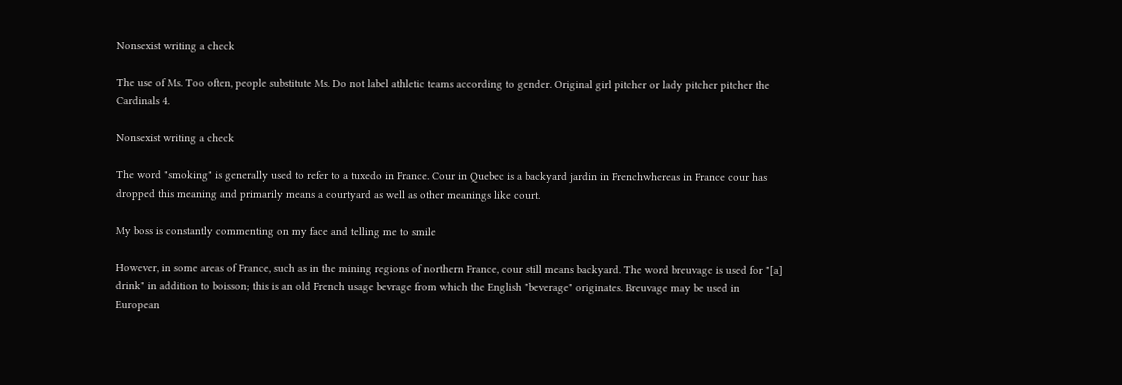Nonsexist writing a check

The use of Ms. Too often, people substitute Ms. Do not label athletic teams according to gender. Original girl pitcher or lady pitcher pitcher the Cardinals 4.

Nonsexist writing a check

The word "smoking" is generally used to refer to a tuxedo in France. Cour in Quebec is a backyard jardin in Frenchwhereas in France cour has dropped this meaning and primarily means a courtyard as well as other meanings like court.

My boss is constantly commenting on my face and telling me to smile

However, in some areas of France, such as in the mining regions of northern France, cour still means backyard. The word breuvage is used for "[a] drink" in addition to boisson; this is an old French usage bevrage from which the English "beverage" originates. Breuvage may be used in European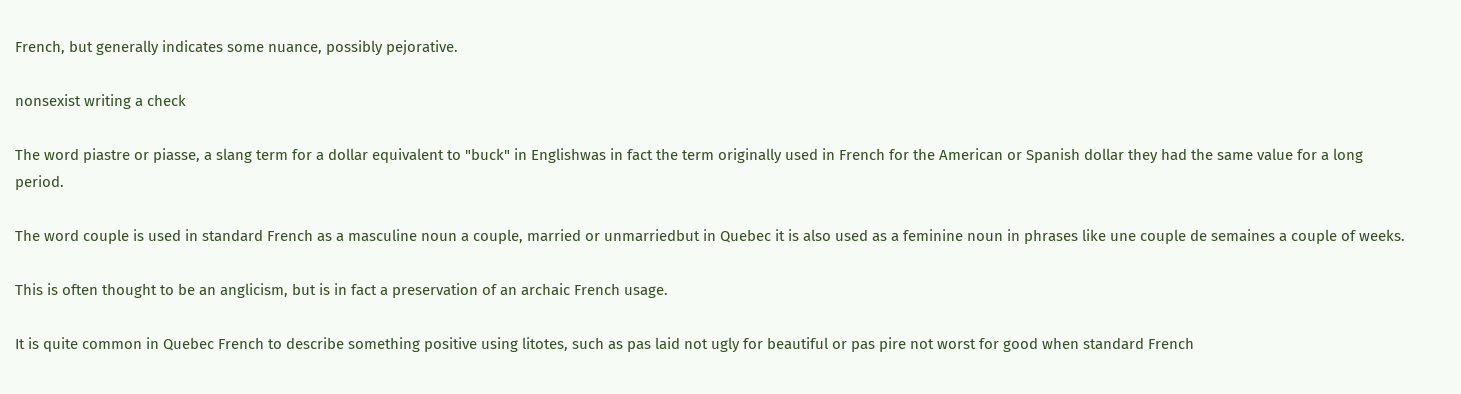French, but generally indicates some nuance, possibly pejorative.

nonsexist writing a check

The word piastre or piasse, a slang term for a dollar equivalent to "buck" in Englishwas in fact the term originally used in French for the American or Spanish dollar they had the same value for a long period.

The word couple is used in standard French as a masculine noun a couple, married or unmarriedbut in Quebec it is also used as a feminine noun in phrases like une couple de semaines a couple of weeks.

This is often thought to be an anglicism, but is in fact a preservation of an archaic French usage.

It is quite common in Quebec French to describe something positive using litotes, such as pas laid not ugly for beautiful or pas pire not worst for good when standard French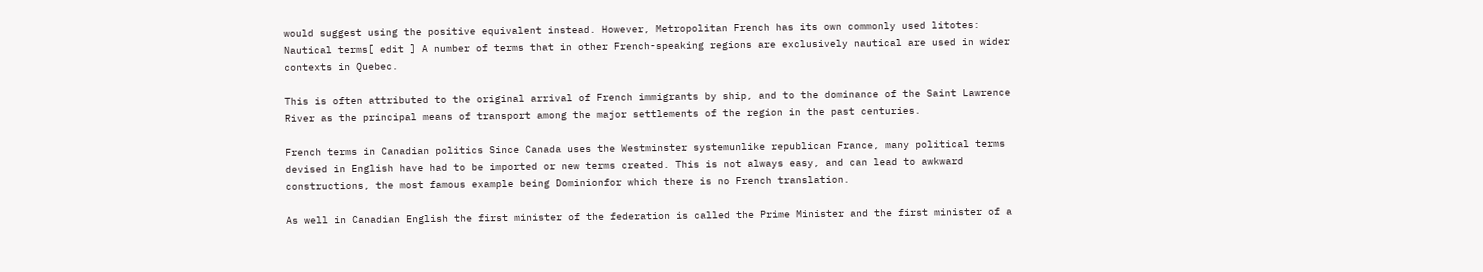would suggest using the positive equivalent instead. However, Metropolitan French has its own commonly used litotes: Nautical terms[ edit ] A number of terms that in other French-speaking regions are exclusively nautical are used in wider contexts in Quebec.

This is often attributed to the original arrival of French immigrants by ship, and to the dominance of the Saint Lawrence River as the principal means of transport among the major settlements of the region in the past centuries.

French terms in Canadian politics Since Canada uses the Westminster systemunlike republican France, many political terms devised in English have had to be imported or new terms created. This is not always easy, and can lead to awkward constructions, the most famous example being Dominionfor which there is no French translation.

As well in Canadian English the first minister of the federation is called the Prime Minister and the first minister of a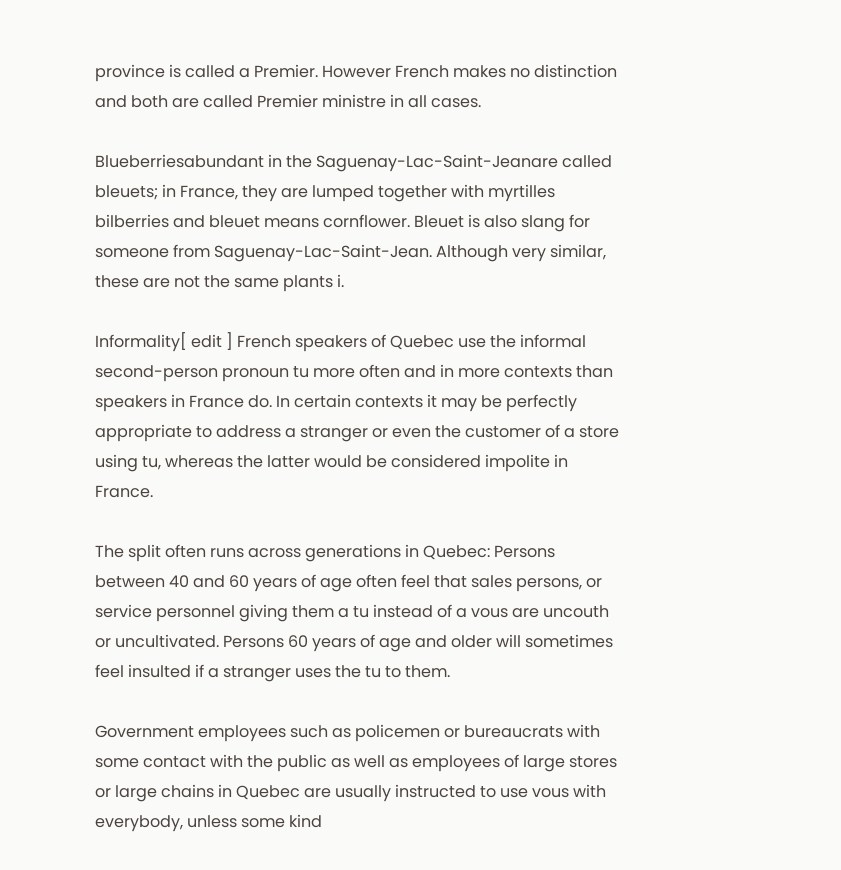province is called a Premier. However French makes no distinction and both are called Premier ministre in all cases.

Blueberriesabundant in the Saguenay-Lac-Saint-Jeanare called bleuets; in France, they are lumped together with myrtilles bilberries and bleuet means cornflower. Bleuet is also slang for someone from Saguenay-Lac-Saint-Jean. Although very similar, these are not the same plants i.

Informality[ edit ] French speakers of Quebec use the informal second-person pronoun tu more often and in more contexts than speakers in France do. In certain contexts it may be perfectly appropriate to address a stranger or even the customer of a store using tu, whereas the latter would be considered impolite in France.

The split often runs across generations in Quebec: Persons between 40 and 60 years of age often feel that sales persons, or service personnel giving them a tu instead of a vous are uncouth or uncultivated. Persons 60 years of age and older will sometimes feel insulted if a stranger uses the tu to them.

Government employees such as policemen or bureaucrats with some contact with the public as well as employees of large stores or large chains in Quebec are usually instructed to use vous with everybody, unless some kind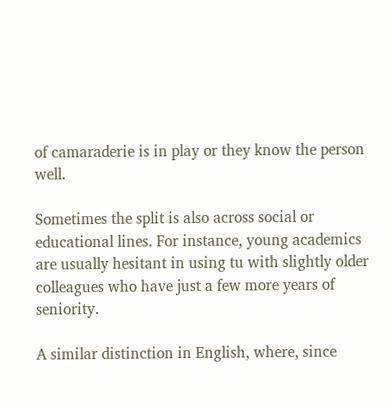of camaraderie is in play or they know the person well.

Sometimes the split is also across social or educational lines. For instance, young academics are usually hesitant in using tu with slightly older colleagues who have just a few more years of seniority.

A similar distinction in English, where, since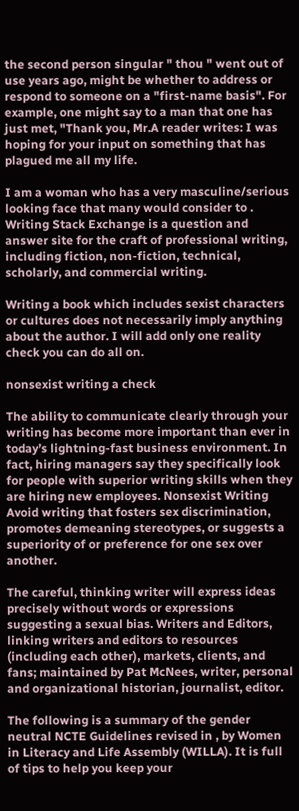the second person singular " thou " went out of use years ago, might be whether to address or respond to someone on a "first-name basis". For example, one might say to a man that one has just met, "Thank you, Mr.A reader writes: I was hoping for your input on something that has plagued me all my life.

I am a woman who has a very masculine/serious looking face that many would consider to . Writing Stack Exchange is a question and answer site for the craft of professional writing, including fiction, non-fiction, technical, scholarly, and commercial writing.

Writing a book which includes sexist characters or cultures does not necessarily imply anything about the author. I will add only one reality check you can do all on.

nonsexist writing a check

The ability to communicate clearly through your writing has become more important than ever in today’s lightning-fast business environment. In fact, hiring managers say they specifically look for people with superior writing skills when they are hiring new employees. Nonsexist Writing Avoid writing that fosters sex discrimination, promotes demeaning stereotypes, or suggests a superiority of or preference for one sex over another.

The careful, thinking writer will express ideas precisely without words or expressions suggesting a sexual bias. Writers and Editors, linking writers and editors to resources (including each other), markets, clients, and fans; maintained by Pat McNees, writer, personal and organizational historian, journalist, editor.

The following is a summary of the gender neutral NCTE Guidelines revised in , by Women in Literacy and Life Assembly (WILLA). It is full of tips to help you keep your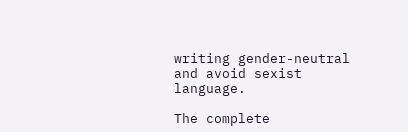writing gender-neutral and avoid sexist language.

The complete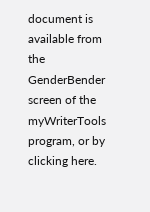document is available from the GenderBender screen of the myWriterTools program, or by clicking here.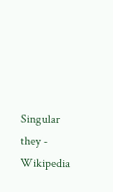Singular they - Wikipedia